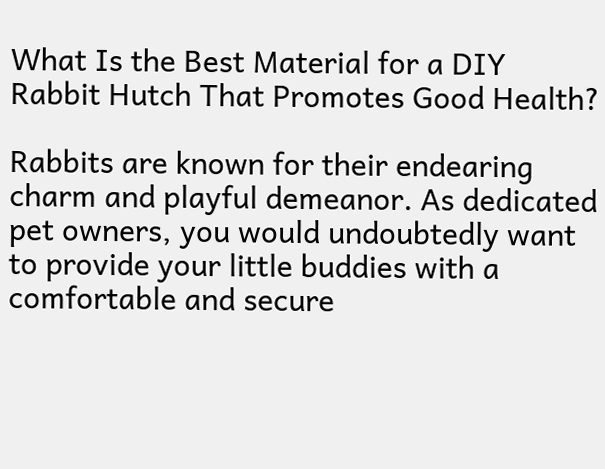What Is the Best Material for a DIY Rabbit Hutch That Promotes Good Health?

Rabbits are known for their endearing charm and playful demeanor. As dedicated pet owners, you would undoubtedly want to provide your little buddies with a comfortable and secure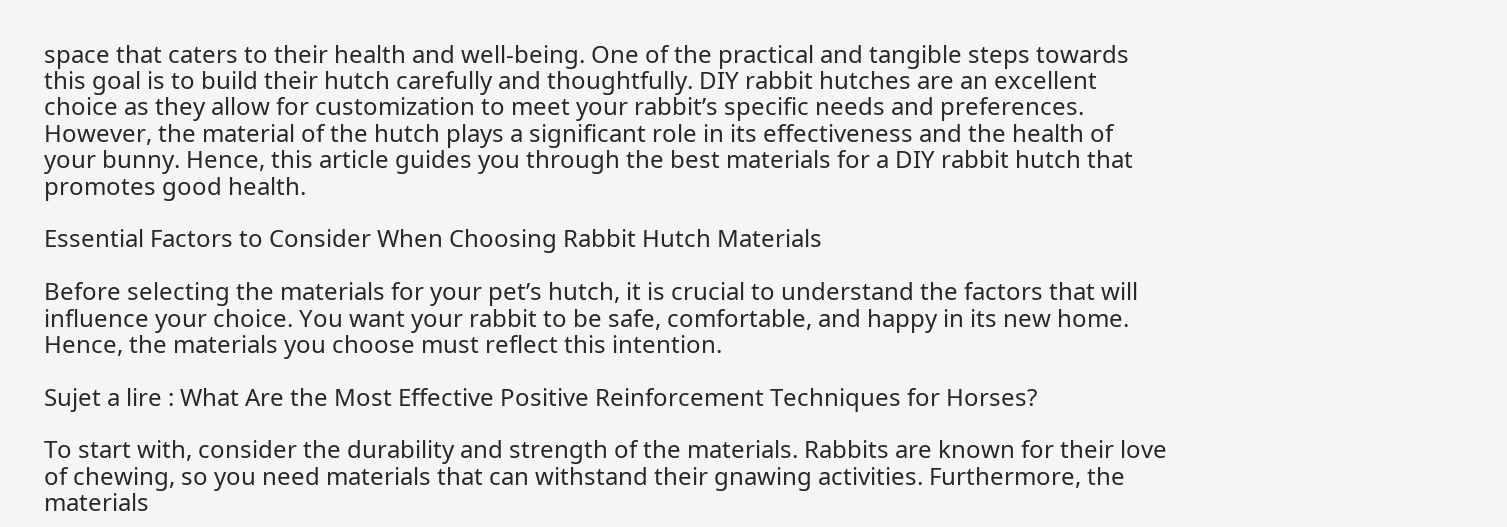space that caters to their health and well-being. One of the practical and tangible steps towards this goal is to build their hutch carefully and thoughtfully. DIY rabbit hutches are an excellent choice as they allow for customization to meet your rabbit’s specific needs and preferences. However, the material of the hutch plays a significant role in its effectiveness and the health of your bunny. Hence, this article guides you through the best materials for a DIY rabbit hutch that promotes good health.

Essential Factors to Consider When Choosing Rabbit Hutch Materials

Before selecting the materials for your pet’s hutch, it is crucial to understand the factors that will influence your choice. You want your rabbit to be safe, comfortable, and happy in its new home. Hence, the materials you choose must reflect this intention.

Sujet a lire : What Are the Most Effective Positive Reinforcement Techniques for Horses?

To start with, consider the durability and strength of the materials. Rabbits are known for their love of chewing, so you need materials that can withstand their gnawing activities. Furthermore, the materials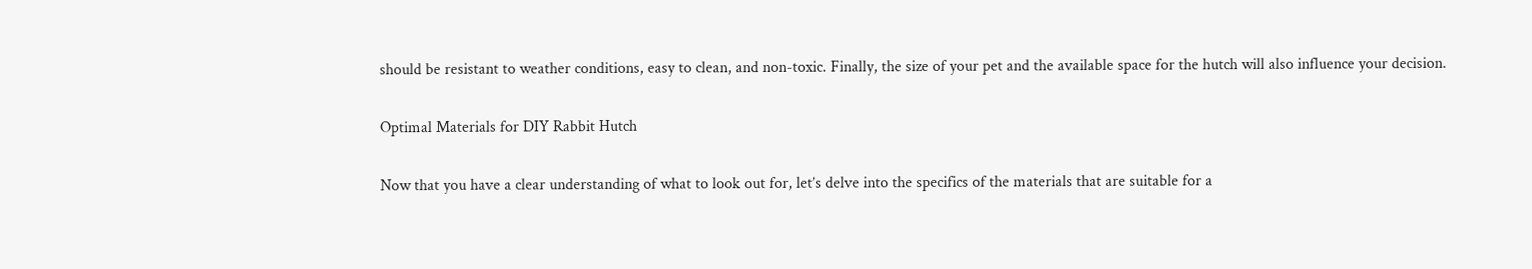should be resistant to weather conditions, easy to clean, and non-toxic. Finally, the size of your pet and the available space for the hutch will also influence your decision.

Optimal Materials for DIY Rabbit Hutch

Now that you have a clear understanding of what to look out for, let’s delve into the specifics of the materials that are suitable for a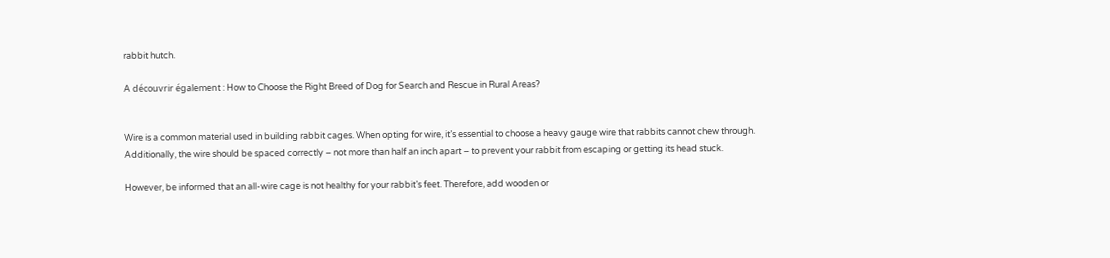rabbit hutch.

A découvrir également : How to Choose the Right Breed of Dog for Search and Rescue in Rural Areas?


Wire is a common material used in building rabbit cages. When opting for wire, it’s essential to choose a heavy gauge wire that rabbits cannot chew through. Additionally, the wire should be spaced correctly – not more than half an inch apart – to prevent your rabbit from escaping or getting its head stuck.

However, be informed that an all-wire cage is not healthy for your rabbit’s feet. Therefore, add wooden or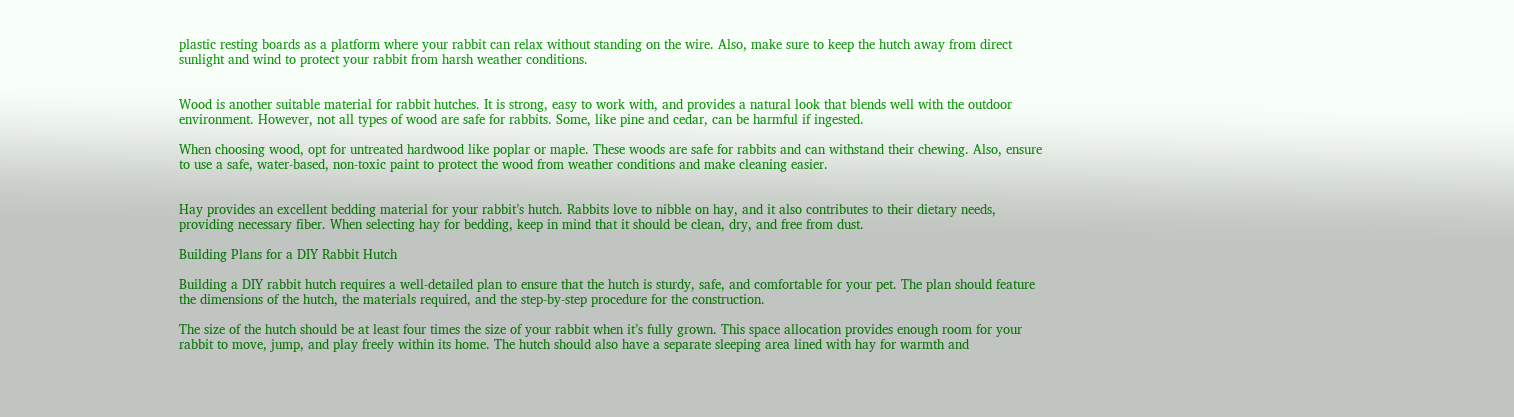plastic resting boards as a platform where your rabbit can relax without standing on the wire. Also, make sure to keep the hutch away from direct sunlight and wind to protect your rabbit from harsh weather conditions.


Wood is another suitable material for rabbit hutches. It is strong, easy to work with, and provides a natural look that blends well with the outdoor environment. However, not all types of wood are safe for rabbits. Some, like pine and cedar, can be harmful if ingested.

When choosing wood, opt for untreated hardwood like poplar or maple. These woods are safe for rabbits and can withstand their chewing. Also, ensure to use a safe, water-based, non-toxic paint to protect the wood from weather conditions and make cleaning easier.


Hay provides an excellent bedding material for your rabbit’s hutch. Rabbits love to nibble on hay, and it also contributes to their dietary needs, providing necessary fiber. When selecting hay for bedding, keep in mind that it should be clean, dry, and free from dust.

Building Plans for a DIY Rabbit Hutch

Building a DIY rabbit hutch requires a well-detailed plan to ensure that the hutch is sturdy, safe, and comfortable for your pet. The plan should feature the dimensions of the hutch, the materials required, and the step-by-step procedure for the construction.

The size of the hutch should be at least four times the size of your rabbit when it’s fully grown. This space allocation provides enough room for your rabbit to move, jump, and play freely within its home. The hutch should also have a separate sleeping area lined with hay for warmth and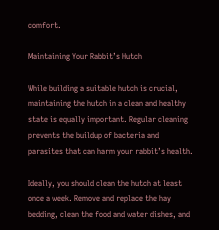comfort.

Maintaining Your Rabbit’s Hutch

While building a suitable hutch is crucial, maintaining the hutch in a clean and healthy state is equally important. Regular cleaning prevents the buildup of bacteria and parasites that can harm your rabbit’s health.

Ideally, you should clean the hutch at least once a week. Remove and replace the hay bedding, clean the food and water dishes, and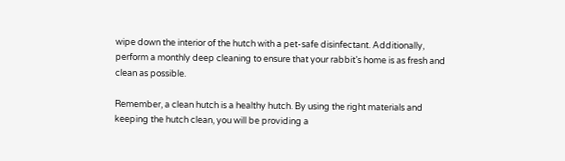wipe down the interior of the hutch with a pet-safe disinfectant. Additionally, perform a monthly deep cleaning to ensure that your rabbit’s home is as fresh and clean as possible.

Remember, a clean hutch is a healthy hutch. By using the right materials and keeping the hutch clean, you will be providing a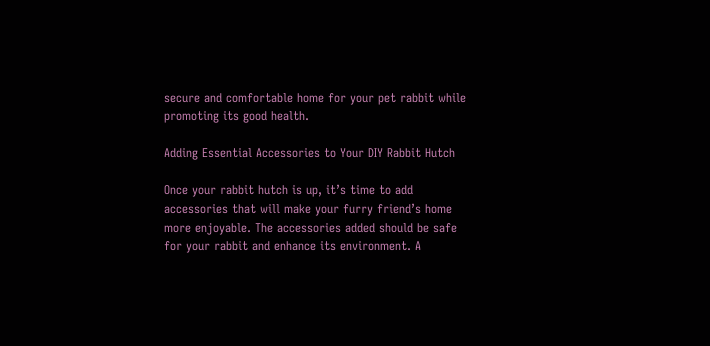secure and comfortable home for your pet rabbit while promoting its good health.

Adding Essential Accessories to Your DIY Rabbit Hutch

Once your rabbit hutch is up, it’s time to add accessories that will make your furry friend’s home more enjoyable. The accessories added should be safe for your rabbit and enhance its environment. A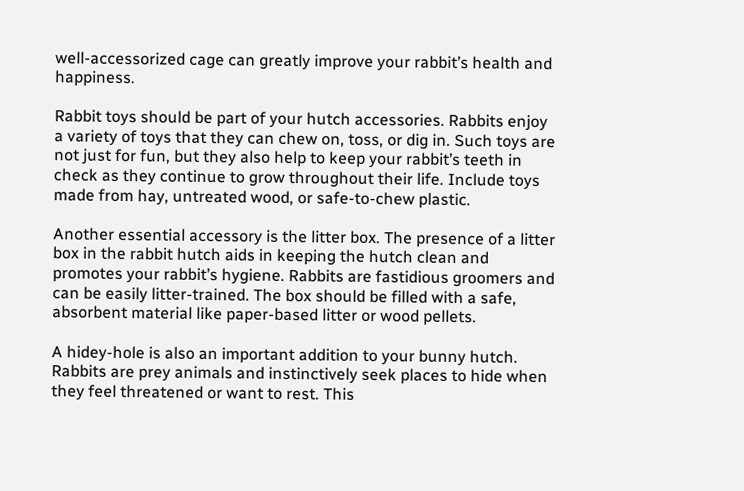well-accessorized cage can greatly improve your rabbit’s health and happiness.

Rabbit toys should be part of your hutch accessories. Rabbits enjoy a variety of toys that they can chew on, toss, or dig in. Such toys are not just for fun, but they also help to keep your rabbit’s teeth in check as they continue to grow throughout their life. Include toys made from hay, untreated wood, or safe-to-chew plastic.

Another essential accessory is the litter box. The presence of a litter box in the rabbit hutch aids in keeping the hutch clean and promotes your rabbit’s hygiene. Rabbits are fastidious groomers and can be easily litter-trained. The box should be filled with a safe, absorbent material like paper-based litter or wood pellets.

A hidey-hole is also an important addition to your bunny hutch. Rabbits are prey animals and instinctively seek places to hide when they feel threatened or want to rest. This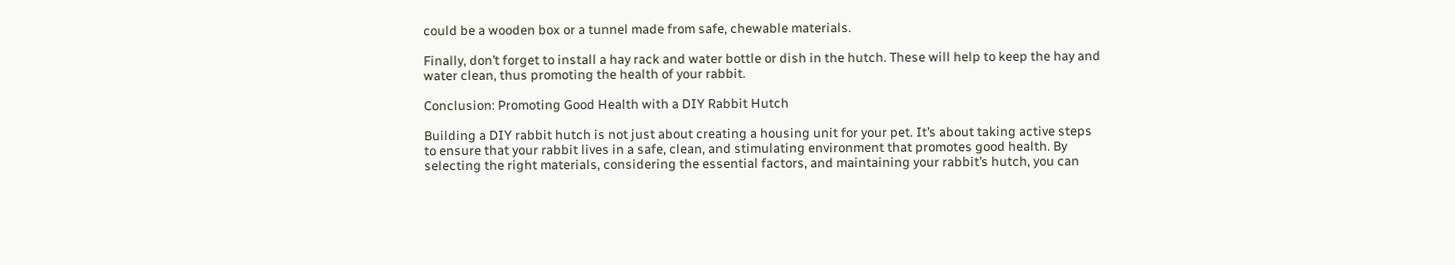could be a wooden box or a tunnel made from safe, chewable materials.

Finally, don’t forget to install a hay rack and water bottle or dish in the hutch. These will help to keep the hay and water clean, thus promoting the health of your rabbit.

Conclusion: Promoting Good Health with a DIY Rabbit Hutch

Building a DIY rabbit hutch is not just about creating a housing unit for your pet. It’s about taking active steps to ensure that your rabbit lives in a safe, clean, and stimulating environment that promotes good health. By selecting the right materials, considering the essential factors, and maintaining your rabbit’s hutch, you can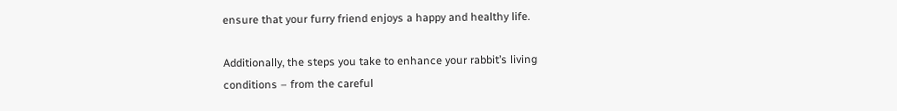ensure that your furry friend enjoys a happy and healthy life.

Additionally, the steps you take to enhance your rabbit’s living conditions – from the careful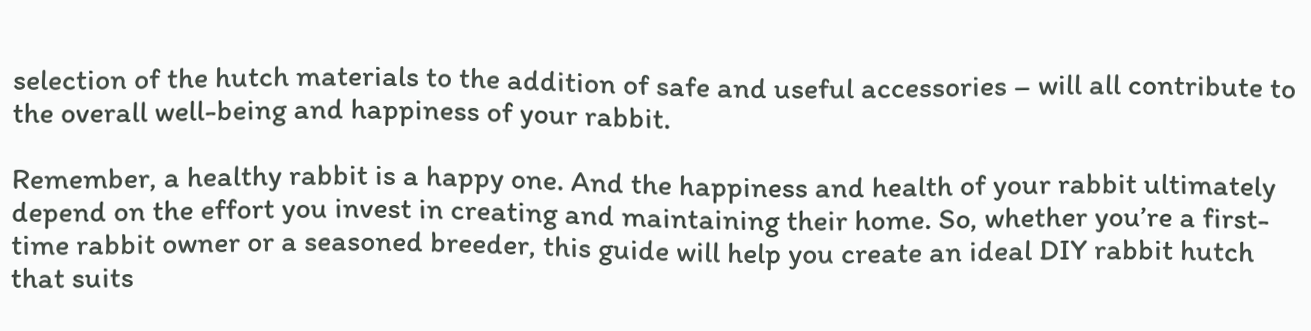selection of the hutch materials to the addition of safe and useful accessories – will all contribute to the overall well-being and happiness of your rabbit.

Remember, a healthy rabbit is a happy one. And the happiness and health of your rabbit ultimately depend on the effort you invest in creating and maintaining their home. So, whether you’re a first-time rabbit owner or a seasoned breeder, this guide will help you create an ideal DIY rabbit hutch that suits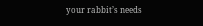your rabbit’s needs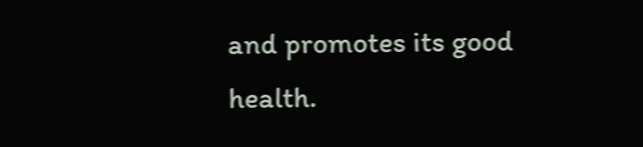and promotes its good health.